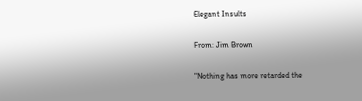Elegant Insults

From: Jim Brown

"Nothing has more retarded the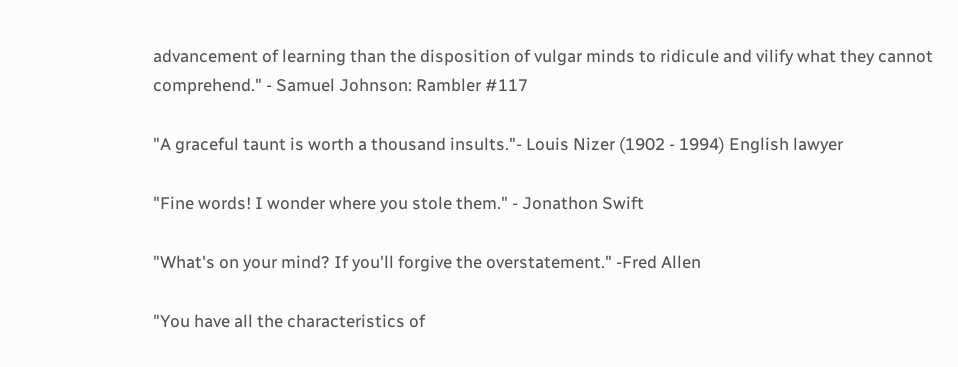advancement of learning than the disposition of vulgar minds to ridicule and vilify what they cannot comprehend." - Samuel Johnson: Rambler #117

"A graceful taunt is worth a thousand insults."- Louis Nizer (1902 - 1994) English lawyer

"Fine words! I wonder where you stole them." - Jonathon Swift

"What's on your mind? If you'll forgive the overstatement." -Fred Allen

"You have all the characteristics of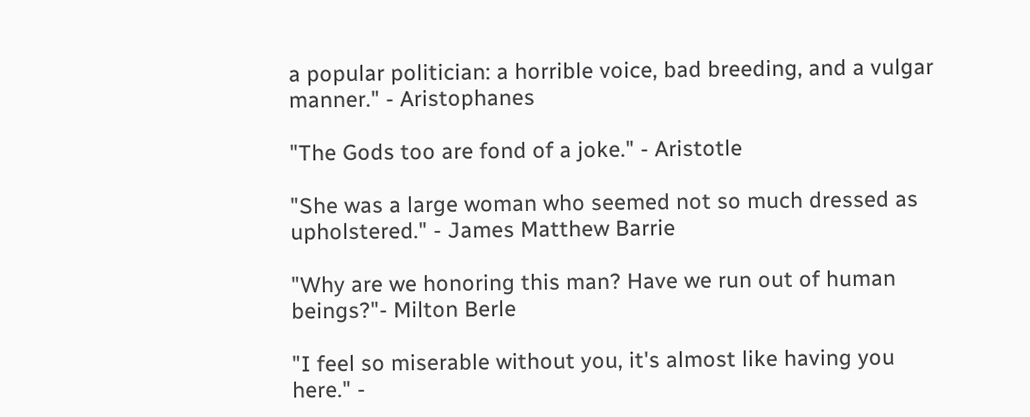a popular politician: a horrible voice, bad breeding, and a vulgar manner." - Aristophanes

"The Gods too are fond of a joke." - Aristotle

"She was a large woman who seemed not so much dressed as upholstered." - James Matthew Barrie

"Why are we honoring this man? Have we run out of human beings?"- Milton Berle

"I feel so miserable without you, it's almost like having you here." -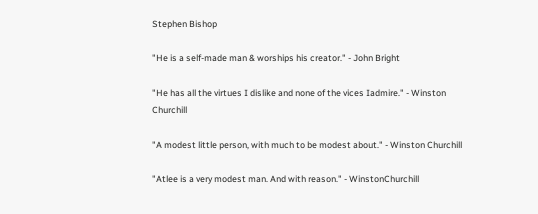Stephen Bishop

"He is a self-made man & worships his creator." - John Bright

"He has all the virtues I dislike and none of the vices Iadmire." - Winston Churchill

"A modest little person, with much to be modest about." - Winston Churchill

"Atlee is a very modest man. And with reason." - WinstonChurchill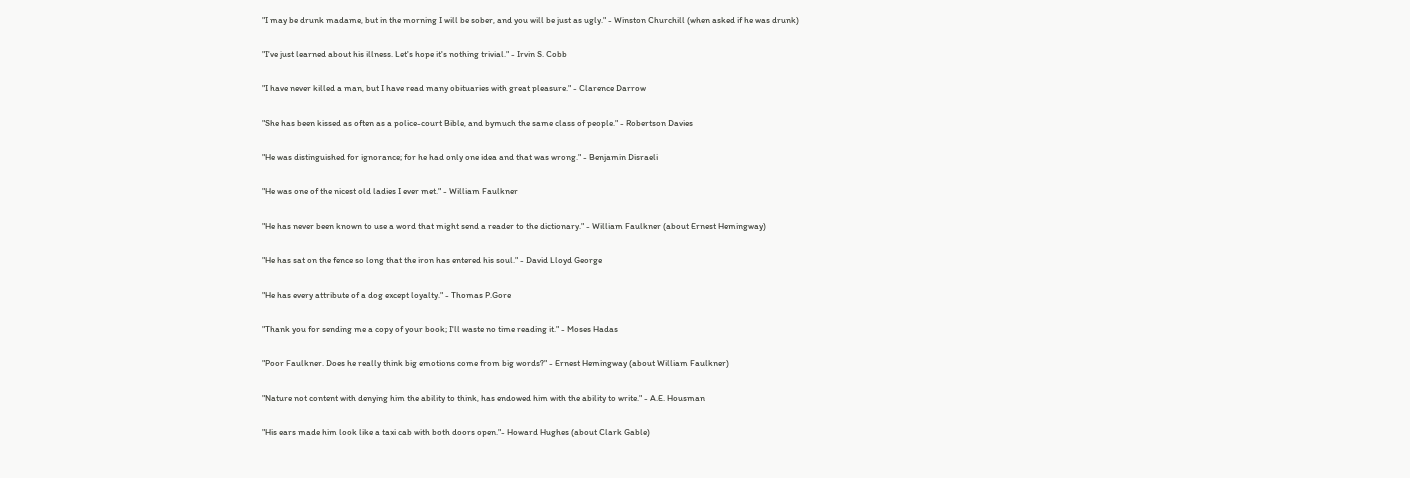"I may be drunk madame, but in the morning I will be sober, and you will be just as ugly." - Winston Churchill (when asked if he was drunk)

"I've just learned about his illness. Let's hope it's nothing trivial." - Irvin S. Cobb

"I have never killed a man, but I have read many obituaries with great pleasure." - Clarence Darrow

"She has been kissed as often as a police-court Bible, and bymuch the same class of people." - Robertson Davies

"He was distinguished for ignorance; for he had only one idea and that was wrong." - Benjamin Disraeli

"He was one of the nicest old ladies I ever met." - William Faulkner

"He has never been known to use a word that might send a reader to the dictionary." - William Faulkner (about Ernest Hemingway)

"He has sat on the fence so long that the iron has entered his soul." - David Lloyd George

"He has every attribute of a dog except loyalty." - Thomas P.Gore

"Thank you for sending me a copy of your book; I'll waste no time reading it." - Moses Hadas

"Poor Faulkner. Does he really think big emotions come from big words?" - Ernest Hemingway (about William Faulkner)

"Nature not content with denying him the ability to think, has endowed him with the ability to write." - A.E. Housman

"His ears made him look like a taxi cab with both doors open."- Howard Hughes (about Clark Gable)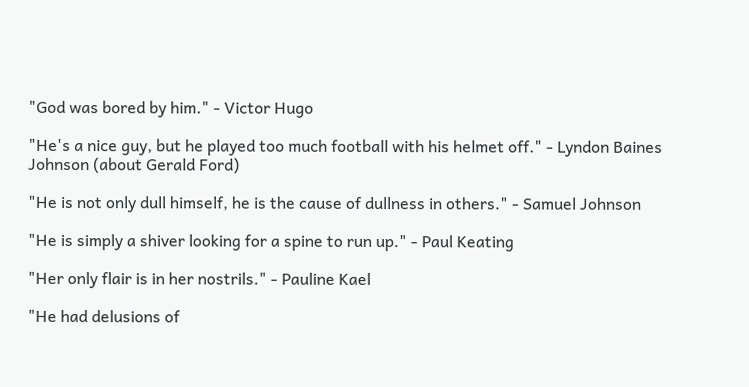"God was bored by him." - Victor Hugo

"He's a nice guy, but he played too much football with his helmet off." - Lyndon Baines Johnson (about Gerald Ford)

"He is not only dull himself, he is the cause of dullness in others." - Samuel Johnson

"He is simply a shiver looking for a spine to run up." - Paul Keating

"Her only flair is in her nostrils." - Pauline Kael

"He had delusions of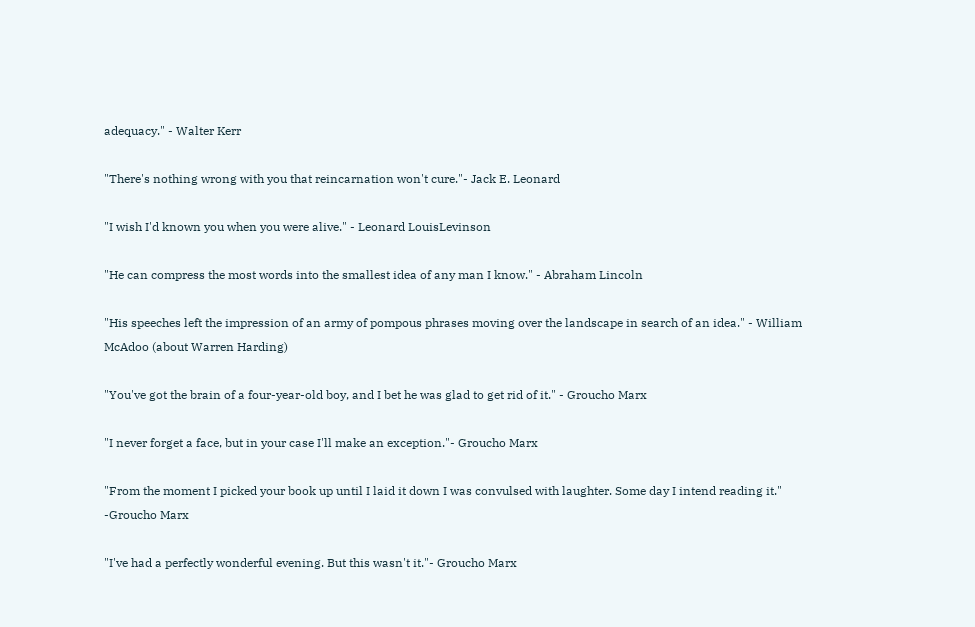adequacy." - Walter Kerr

"There's nothing wrong with you that reincarnation won't cure."- Jack E. Leonard

"I wish I'd known you when you were alive." - Leonard LouisLevinson

"He can compress the most words into the smallest idea of any man I know." - Abraham Lincoln

"His speeches left the impression of an army of pompous phrases moving over the landscape in search of an idea." - William McAdoo (about Warren Harding)

"You've got the brain of a four-year-old boy, and I bet he was glad to get rid of it." - Groucho Marx

"I never forget a face, but in your case I'll make an exception."- Groucho Marx

"From the moment I picked your book up until I laid it down I was convulsed with laughter. Some day I intend reading it." -Groucho Marx

"I've had a perfectly wonderful evening. But this wasn't it."- Groucho Marx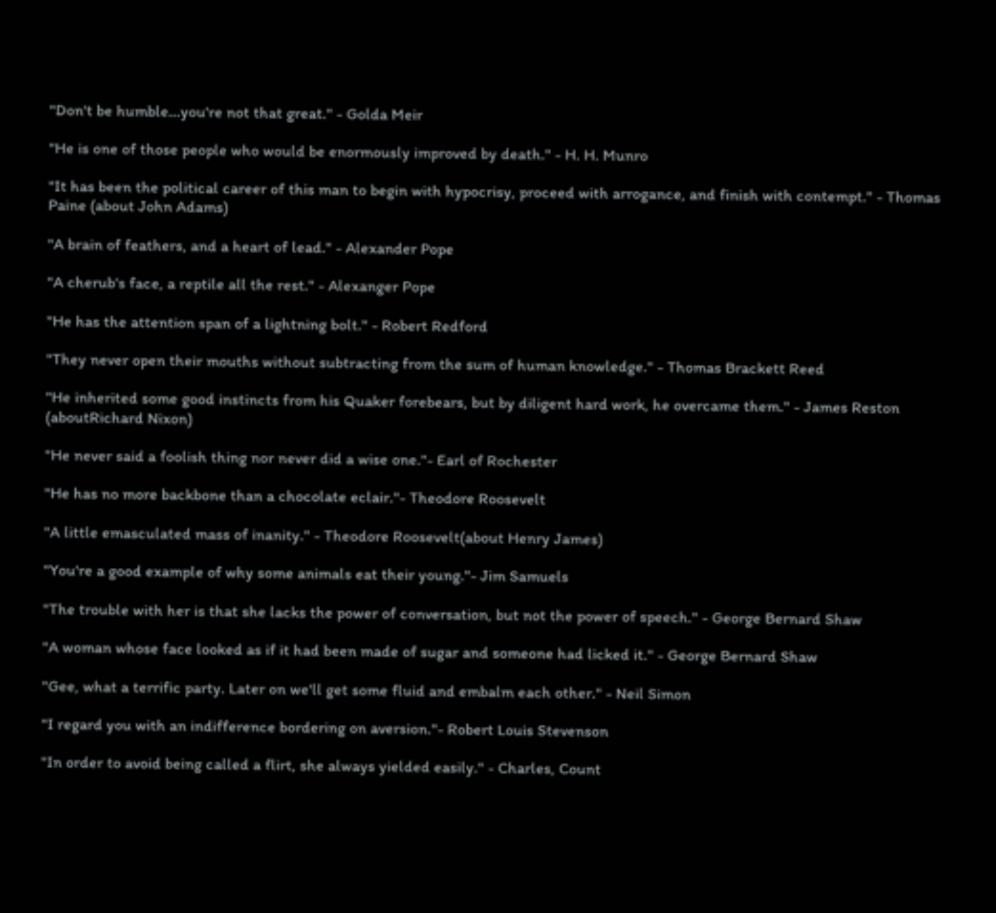"Don't be humble...you're not that great." - Golda Meir

"He is one of those people who would be enormously improved by death." - H. H. Munro

"It has been the political career of this man to begin with hypocrisy, proceed with arrogance, and finish with contempt." - Thomas Paine (about John Adams)

"A brain of feathers, and a heart of lead." - Alexander Pope

"A cherub's face, a reptile all the rest." - Alexanger Pope

"He has the attention span of a lightning bolt." - Robert Redford

"They never open their mouths without subtracting from the sum of human knowledge." - Thomas Brackett Reed

"He inherited some good instincts from his Quaker forebears, but by diligent hard work, he overcame them." - James Reston (aboutRichard Nixon)

"He never said a foolish thing nor never did a wise one."- Earl of Rochester

"He has no more backbone than a chocolate eclair."- Theodore Roosevelt

"A little emasculated mass of inanity." - Theodore Roosevelt(about Henry James)

"You're a good example of why some animals eat their young."- Jim Samuels

"The trouble with her is that she lacks the power of conversation, but not the power of speech." - George Bernard Shaw

"A woman whose face looked as if it had been made of sugar and someone had licked it." - George Bernard Shaw

"Gee, what a terrific party. Later on we'll get some fluid and embalm each other." - Neil Simon

"I regard you with an indifference bordering on aversion."- Robert Louis Stevenson

"In order to avoid being called a flirt, she always yielded easily." - Charles, Count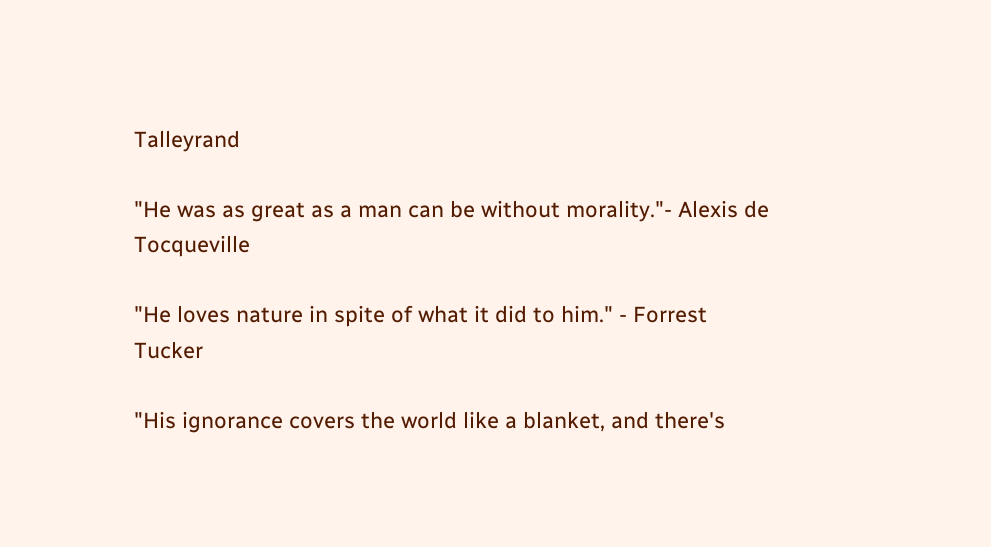Talleyrand

"He was as great as a man can be without morality."- Alexis de Tocqueville

"He loves nature in spite of what it did to him." - Forrest Tucker

"His ignorance covers the world like a blanket, and there's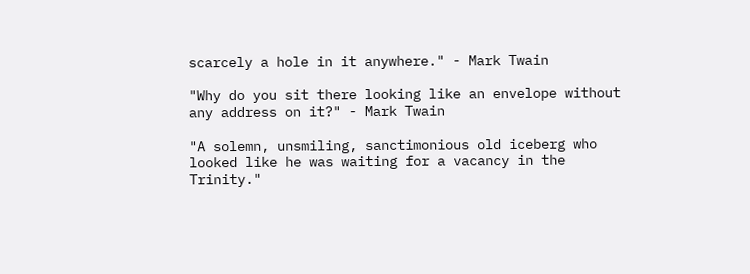scarcely a hole in it anywhere." - Mark Twain

"Why do you sit there looking like an envelope without any address on it?" - Mark Twain

"A solemn, unsmiling, sanctimonious old iceberg who looked like he was waiting for a vacancy in the Trinity."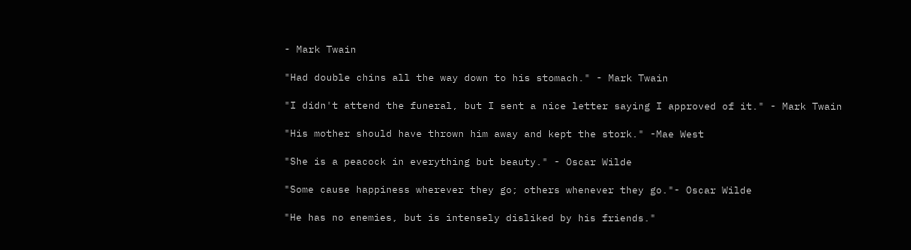- Mark Twain

"Had double chins all the way down to his stomach." - Mark Twain

"I didn't attend the funeral, but I sent a nice letter saying I approved of it." - Mark Twain

"His mother should have thrown him away and kept the stork." -Mae West

"She is a peacock in everything but beauty." - Oscar Wilde

"Some cause happiness wherever they go; others whenever they go."- Oscar Wilde

"He has no enemies, but is intensely disliked by his friends."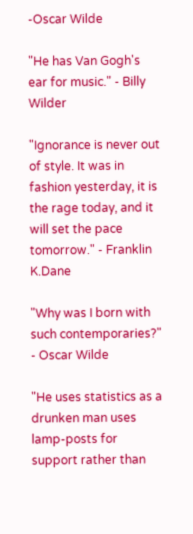-Oscar Wilde

"He has Van Gogh's ear for music." - Billy Wilder

"Ignorance is never out of style. It was in fashion yesterday, it is the rage today, and it will set the pace tomorrow." - Franklin K.Dane

"Why was I born with such contemporaries?" - Oscar Wilde

"He uses statistics as a drunken man uses lamp-posts for support rather than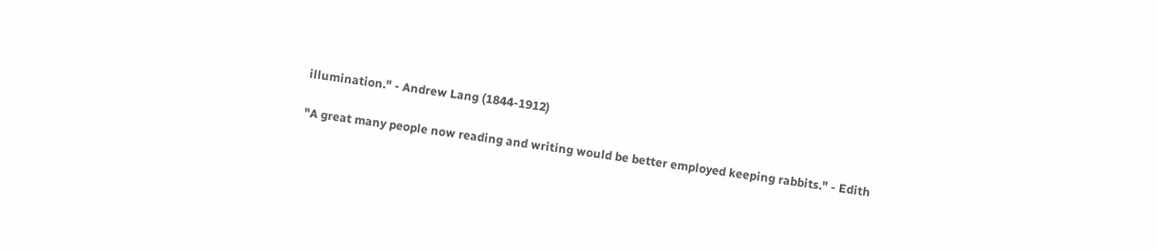illumination." - Andrew Lang (1844-1912)

"A great many people now reading and writing would be better employed keeping rabbits." - Edith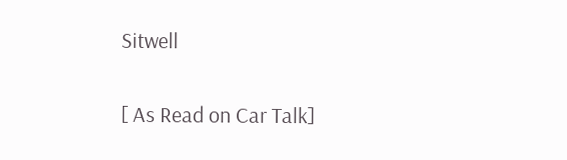Sitwell

[ As Read on Car Talk]